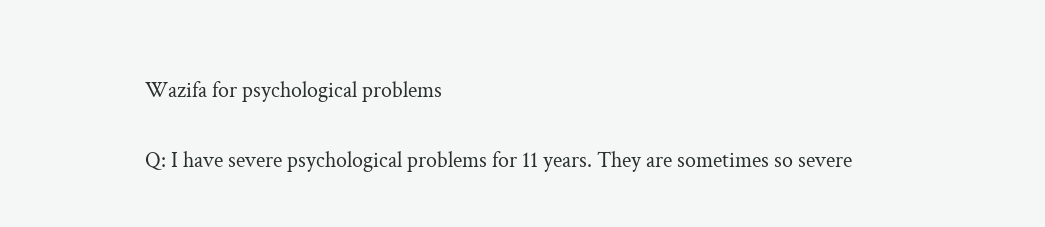Wazifa for psychological problems

Q: I have severe psychological problems for 11 years. They are sometimes so severe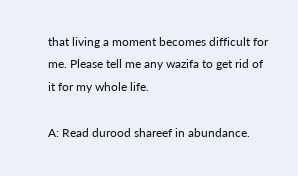that living a moment becomes difficult for me. Please tell me any wazifa to get rid of it for my whole life.

A: Read durood shareef in abundance.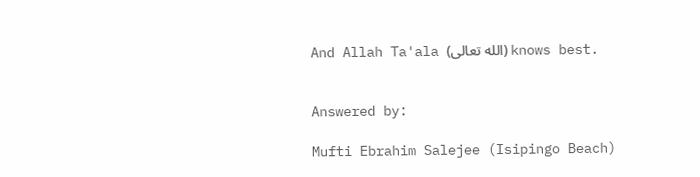And Allah Ta'ala (الله تعالى) knows best.


Answered by:

Mufti Ebrahim Salejee (Isipingo Beach)